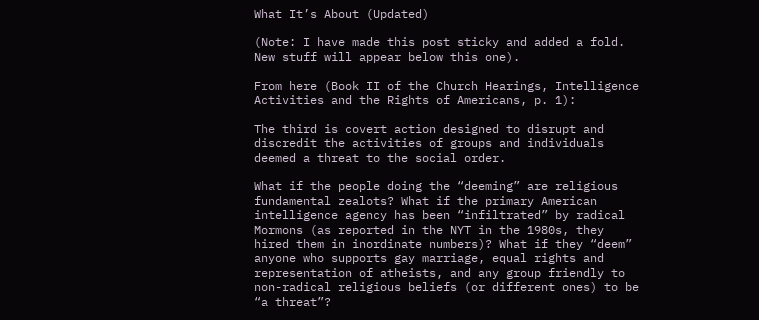What It’s About (Updated)

(Note: I have made this post sticky and added a fold. New stuff will appear below this one).

From here (Book II of the Church Hearings, Intelligence Activities and the Rights of Americans, p. 1):

The third is covert action designed to disrupt and discredit the activities of groups and individuals deemed a threat to the social order.

What if the people doing the “deeming” are religious fundamental zealots? What if the primary American intelligence agency has been “infiltrated” by radical Mormons (as reported in the NYT in the 1980s, they hired them in inordinate numbers)? What if they “deem” anyone who supports gay marriage, equal rights and representation of atheists, and any group friendly to non-radical religious beliefs (or different ones) to be “a threat”?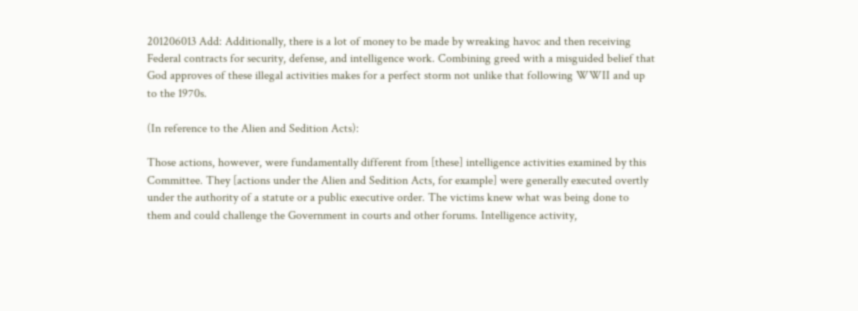201206013 Add: Additionally, there is a lot of money to be made by wreaking havoc and then receiving Federal contracts for security, defense, and intelligence work. Combining greed with a misguided belief that God approves of these illegal activities makes for a perfect storm not unlike that following WWII and up to the 1970s.

(In reference to the Alien and Sedition Acts):

Those actions, however, were fundamentally different from [these] intelligence activities examined by this Committee. They [actions under the Alien and Sedition Acts, for example] were generally executed overtly under the authority of a statute or a public executive order. The victims knew what was being done to them and could challenge the Government in courts and other forums. Intelligence activity,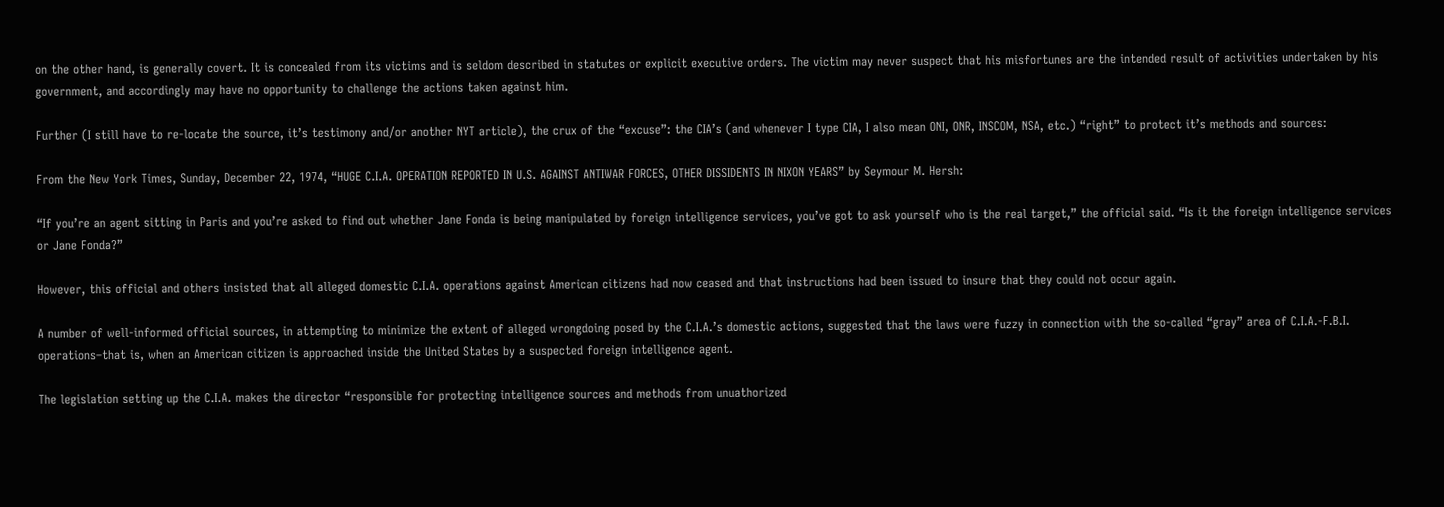on the other hand, is generally covert. It is concealed from its victims and is seldom described in statutes or explicit executive orders. The victim may never suspect that his misfortunes are the intended result of activities undertaken by his government, and accordingly may have no opportunity to challenge the actions taken against him.

Further (I still have to re-locate the source, it’s testimony and/or another NYT article), the crux of the “excuse”: the CIA’s (and whenever I type CIA, I also mean ONI, ONR, INSCOM, NSA, etc.) “right” to protect it’s methods and sources:

From the New York Times, Sunday, December 22, 1974, “HUGE C.I.A. OPERATION REPORTED IN U.S. AGAINST ANTIWAR FORCES, OTHER DISSIDENTS IN NIXON YEARS” by Seymour M. Hersh:

“If you’re an agent sitting in Paris and you’re asked to find out whether Jane Fonda is being manipulated by foreign intelligence services, you’ve got to ask yourself who is the real target,” the official said. “Is it the foreign intelligence services or Jane Fonda?”

However, this official and others insisted that all alleged domestic C.I.A. operations against American citizens had now ceased and that instructions had been issued to insure that they could not occur again.

A number of well-informed official sources, in attempting to minimize the extent of alleged wrongdoing posed by the C.I.A.’s domestic actions, suggested that the laws were fuzzy in connection with the so-called “gray” area of C.I.A.-F.B.I. operations–that is, when an American citizen is approached inside the United States by a suspected foreign intelligence agent.

The legislation setting up the C.I.A. makes the director “responsible for protecting intelligence sources and methods from unuathorized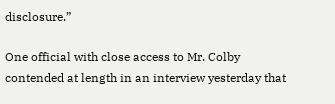disclosure.”

One official with close access to Mr. Colby contended at length in an interview yesterday that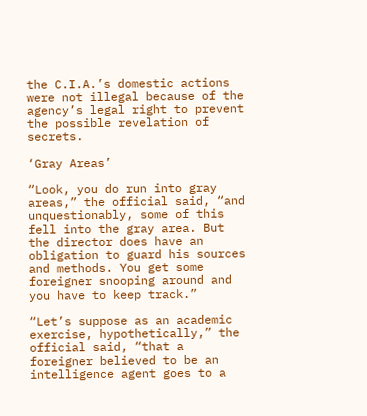the C.I.A.’s domestic actions were not illegal because of the agency’s legal right to prevent the possible revelation of secrets.

‘Gray Areas’

“Look, you do run into gray areas,” the official said, “and unquestionably, some of this fell into the gray area. But the director does have an obligation to guard his sources and methods. You get some foreigner snooping around and you have to keep track.”

“Let’s suppose as an academic exercise, hypothetically,” the official said, “that a foreigner believed to be an intelligence agent goes to a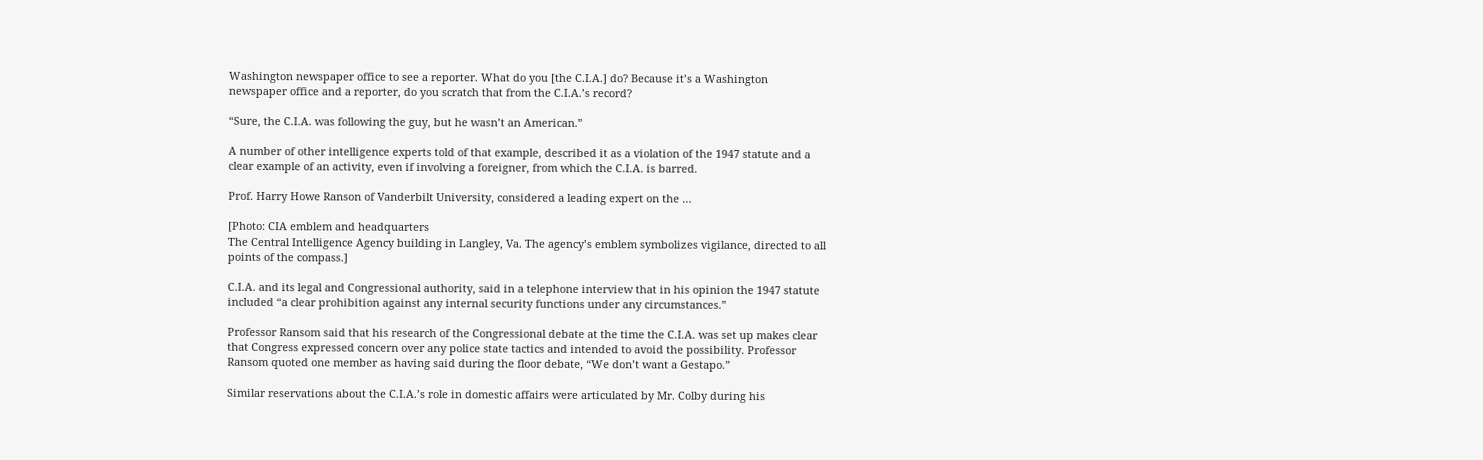Washington newspaper office to see a reporter. What do you [the C.I.A.] do? Because it’s a Washington newspaper office and a reporter, do you scratch that from the C.I.A.’s record?

“Sure, the C.I.A. was following the guy, but he wasn’t an American.”

A number of other intelligence experts told of that example, described it as a violation of the 1947 statute and a clear example of an activity, even if involving a foreigner, from which the C.I.A. is barred.

Prof. Harry Howe Ranson of Vanderbilt University, considered a leading expert on the …

[Photo: CIA emblem and headquarters
The Central Intelligence Agency building in Langley, Va. The agency’s emblem symbolizes vigilance, directed to all points of the compass.]

C.I.A. and its legal and Congressional authority, said in a telephone interview that in his opinion the 1947 statute included “a clear prohibition against any internal security functions under any circumstances.”

Professor Ransom said that his research of the Congressional debate at the time the C.I.A. was set up makes clear that Congress expressed concern over any police state tactics and intended to avoid the possibility. Professor Ransom quoted one member as having said during the floor debate, “We don’t want a Gestapo.”

Similar reservations about the C.I.A.’s role in domestic affairs were articulated by Mr. Colby during his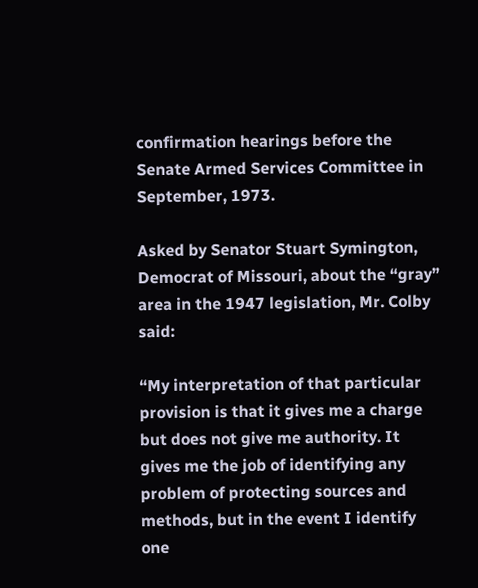confirmation hearings before the Senate Armed Services Committee in September, 1973.

Asked by Senator Stuart Symington, Democrat of Missouri, about the “gray” area in the 1947 legislation, Mr. Colby said:

“My interpretation of that particular provision is that it gives me a charge but does not give me authority. It gives me the job of identifying any problem of protecting sources and methods, but in the event I identify one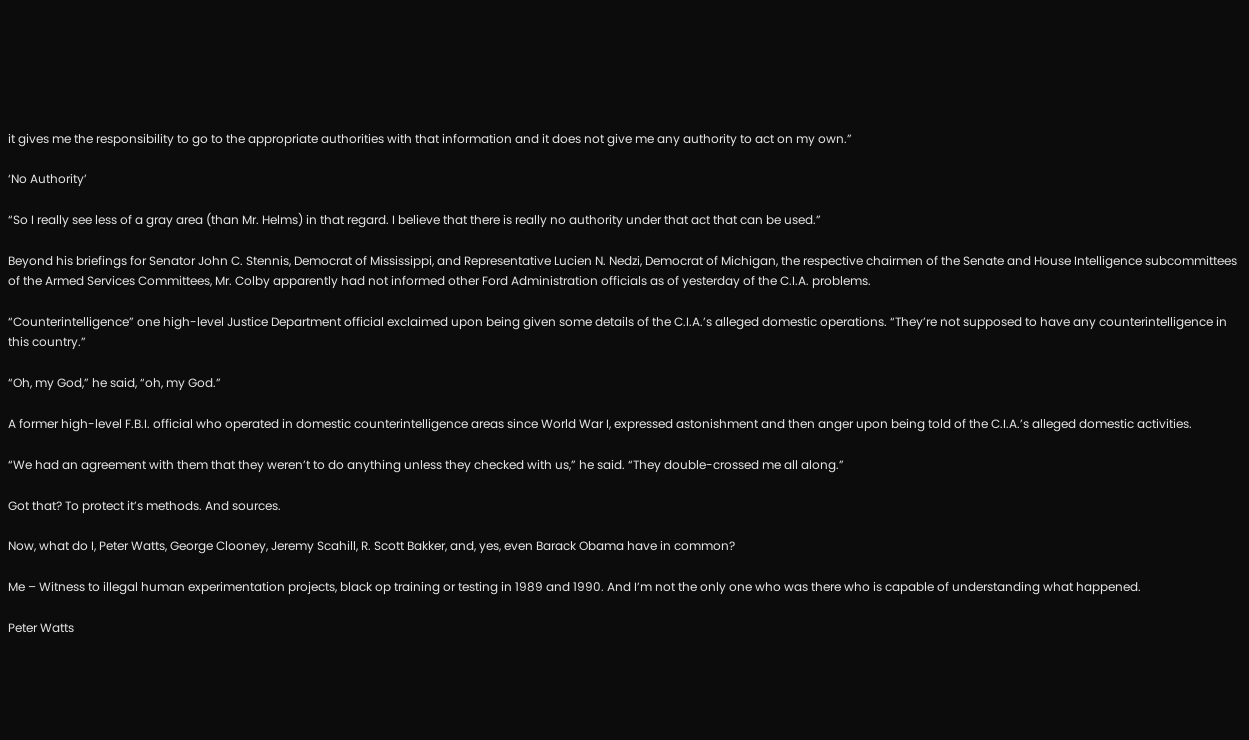it gives me the responsibility to go to the appropriate authorities with that information and it does not give me any authority to act on my own.”

‘No Authority’

“So I really see less of a gray area (than Mr. Helms) in that regard. I believe that there is really no authority under that act that can be used.”

Beyond his briefings for Senator John C. Stennis, Democrat of Mississippi, and Representative Lucien N. Nedzi, Democrat of Michigan, the respective chairmen of the Senate and House Intelligence subcommittees of the Armed Services Committees, Mr. Colby apparently had not informed other Ford Administration officials as of yesterday of the C.I.A. problems.

“Counterintelligence” one high-level Justice Department official exclaimed upon being given some details of the C.I.A.’s alleged domestic operations. “They’re not supposed to have any counterintelligence in this country.”

“Oh, my God,” he said, “oh, my God.”

A former high-level F.B.I. official who operated in domestic counterintelligence areas since World War I, expressed astonishment and then anger upon being told of the C.I.A.’s alleged domestic activities.

“We had an agreement with them that they weren’t to do anything unless they checked with us,” he said. “They double-crossed me all along.”

Got that? To protect it’s methods. And sources.

Now, what do I, Peter Watts, George Clooney, Jeremy Scahill, R. Scott Bakker, and, yes, even Barack Obama have in common?

Me – Witness to illegal human experimentation projects, black op training or testing in 1989 and 1990. And I’m not the only one who was there who is capable of understanding what happened.

Peter Watts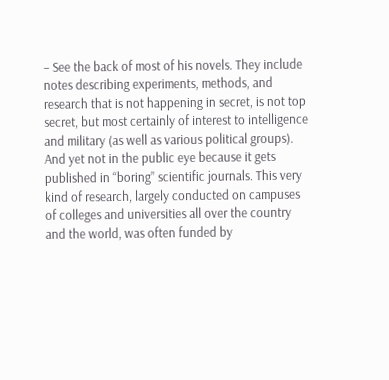– See the back of most of his novels. They include notes describing experiments, methods, and research that is not happening in secret, is not top secret, but most certainly of interest to intelligence and military (as well as various political groups). And yet not in the public eye because it gets published in “boring” scientific journals. This very kind of research, largely conducted on campuses of colleges and universities all over the country and the world, was often funded by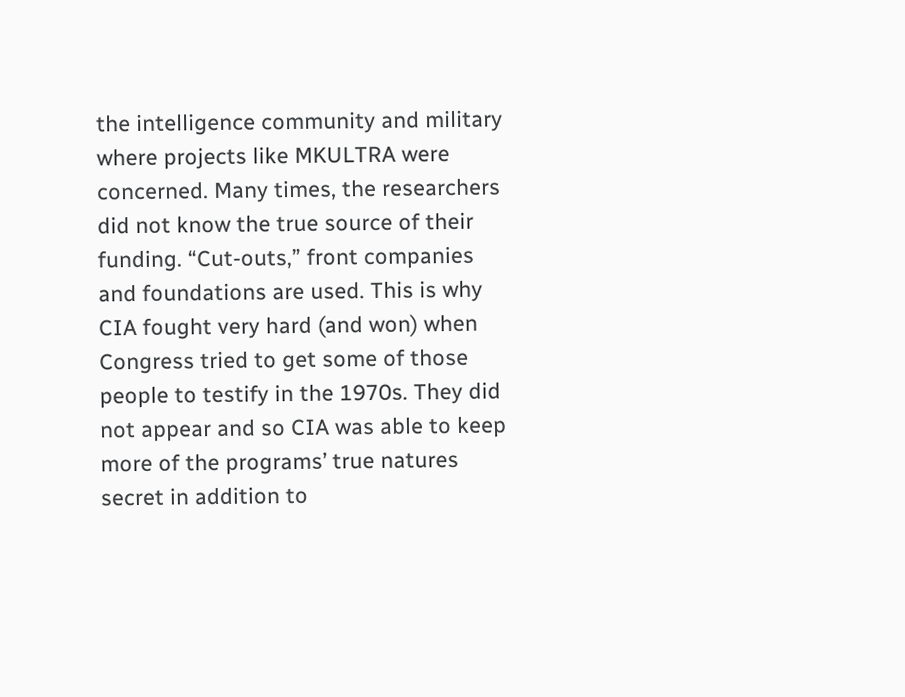the intelligence community and military where projects like MKULTRA were concerned. Many times, the researchers did not know the true source of their funding. “Cut-outs,” front companies and foundations are used. This is why CIA fought very hard (and won) when Congress tried to get some of those people to testify in the 1970s. They did not appear and so CIA was able to keep more of the programs’ true natures secret in addition to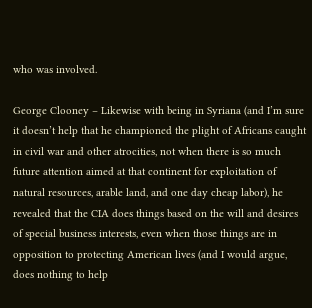who was involved.

George Clooney – Likewise with being in Syriana (and I’m sure it doesn’t help that he championed the plight of Africans caught in civil war and other atrocities, not when there is so much future attention aimed at that continent for exploitation of natural resources, arable land, and one day cheap labor), he revealed that the CIA does things based on the will and desires of special business interests, even when those things are in opposition to protecting American lives (and I would argue, does nothing to help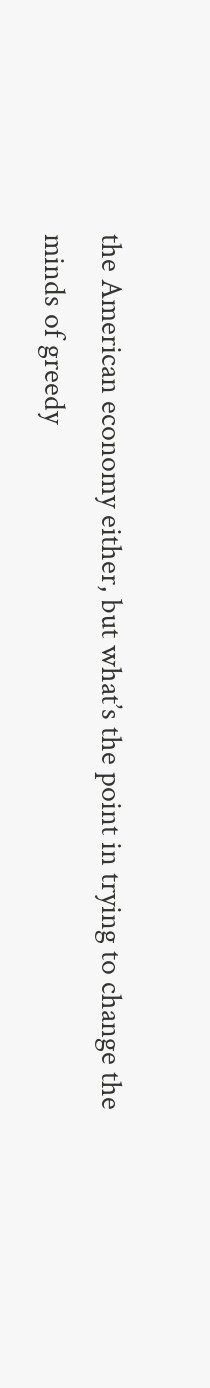the American economy either, but what’s the point in trying to change the minds of greedy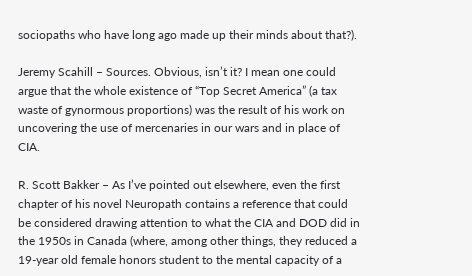sociopaths who have long ago made up their minds about that?).

Jeremy Scahill – Sources. Obvious, isn’t it? I mean one could argue that the whole existence of “Top Secret America” (a tax waste of gynormous proportions) was the result of his work on uncovering the use of mercenaries in our wars and in place of CIA.

R. Scott Bakker – As I’ve pointed out elsewhere, even the first chapter of his novel Neuropath contains a reference that could be considered drawing attention to what the CIA and DOD did in the 1950s in Canada (where, among other things, they reduced a 19-year old female honors student to the mental capacity of a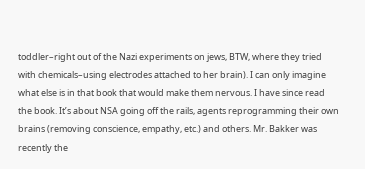toddler–right out of the Nazi experiments on jews, BTW, where they tried with chemicals–using electrodes attached to her brain). I can only imagine what else is in that book that would make them nervous. I have since read the book. It’s about NSA going off the rails, agents reprogramming their own brains (removing conscience, empathy, etc.) and others. Mr. Bakker was recently the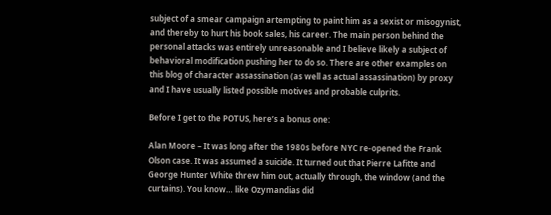subject of a smear campaign artempting to paint him as a sexist or misogynist, and thereby to hurt his book sales, his career. The main person behind the personal attacks was entirely unreasonable and I believe likely a subject of behavioral modification pushing her to do so. There are other examples on this blog of character assassination (as well as actual assassination) by proxy and I have usually listed possible motives and probable culprits.

Before I get to the POTUS, here’s a bonus one:

Alan Moore – It was long after the 1980s before NYC re-opened the Frank Olson case. It was assumed a suicide. It turned out that Pierre Lafitte and George Hunter White threw him out, actually through, the window (and the curtains). You know… like Ozymandias did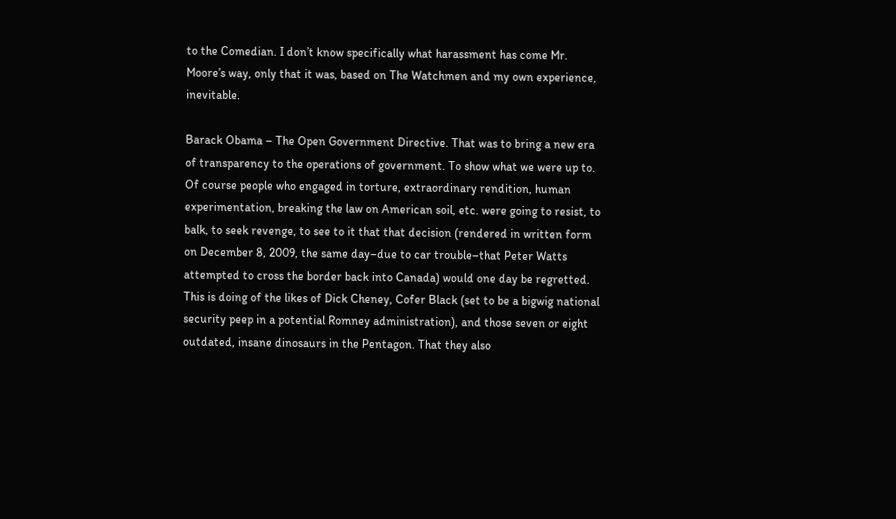to the Comedian. I don’t know specifically what harassment has come Mr. Moore’s way, only that it was, based on The Watchmen and my own experience, inevitable.

Barack Obama – The Open Government Directive. That was to bring a new era of transparency to the operations of government. To show what we were up to. Of course people who engaged in torture, extraordinary rendition, human experimentation, breaking the law on American soil, etc. were going to resist, to balk, to seek revenge, to see to it that that decision (rendered in written form on December 8, 2009, the same day–due to car trouble–that Peter Watts attempted to cross the border back into Canada) would one day be regretted. This is doing of the likes of Dick Cheney, Cofer Black (set to be a bigwig national security peep in a potential Romney administration), and those seven or eight outdated, insane dinosaurs in the Pentagon. That they also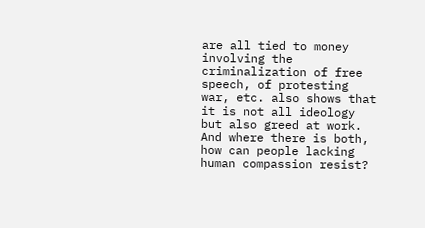are all tied to money involving the criminalization of free speech, of protesting war, etc. also shows that it is not all ideology but also greed at work. And where there is both, how can people lacking human compassion resist?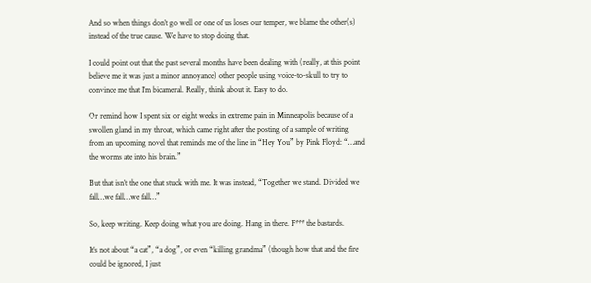And so when things don’t go well or one of us loses our temper, we blame the other(s) instead of the true cause. We have to stop doing that.

I could point out that the past several months have been dealing with (really, at this point believe me it was just a minor annoyance) other people using voice-to-skull to try to convince me that I’m bicameral. Really, think about it. Easy to do.

Or remind how I spent six or eight weeks in extreme pain in Minneapolis because of a swollen gland in my throat, which came right after the posting of a sample of writing from an upcoming novel that reminds me of the line in “Hey You” by Pink Floyd: “…and the worms ate into his brain.”

But that isn’t the one that stuck with me. It was instead, “Together we stand. Divided we fall…we fall…we fall…”

So, keep writing. Keep doing what you are doing. Hang in there. F*** the bastards.

It’s not about “a cat”, “a dog”, or even “killing grandma” (though how that and the fire could be ignored, I just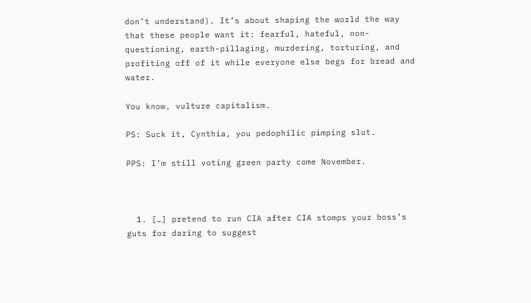don’t understand). It’s about shaping the world the way that these people want it: fearful, hateful, non-questioning, earth-pillaging, murdering, torturing, and profiting off of it while everyone else begs for bread and water.

You know, vulture capitalism.

PS: Suck it, Cynthia, you pedophilic pimping slut.

PPS: I’m still voting green party come November.



  1. […] pretend to run CIA after CIA stomps your boss’s guts for daring to suggest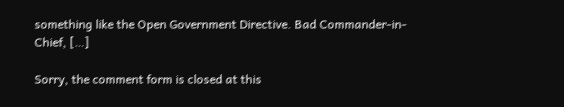something like the Open Government Directive. Bad Commander-in-Chief, […]

Sorry, the comment form is closed at this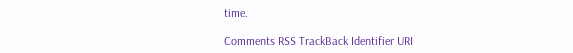time.

Comments RSS TrackBack Identifier URI